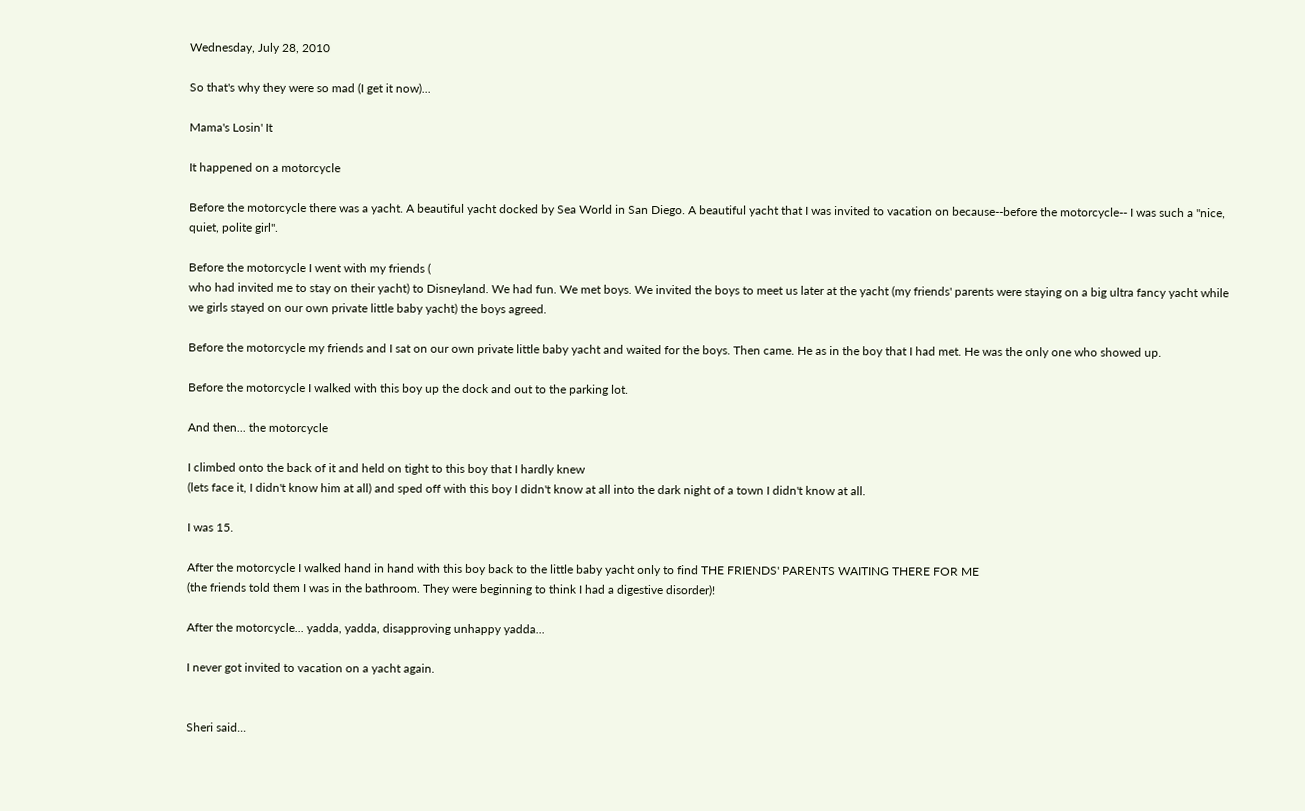Wednesday, July 28, 2010

So that's why they were so mad (I get it now)...

Mama's Losin' It

It happened on a motorcycle

Before the motorcycle there was a yacht. A beautiful yacht docked by Sea World in San Diego. A beautiful yacht that I was invited to vacation on because--before the motorcycle-- I was such a "nice, quiet, polite girl".

Before the motorcycle I went with my friends (
who had invited me to stay on their yacht) to Disneyland. We had fun. We met boys. We invited the boys to meet us later at the yacht (my friends' parents were staying on a big ultra fancy yacht while we girls stayed on our own private little baby yacht) the boys agreed.

Before the motorcycle my friends and I sat on our own private little baby yacht and waited for the boys. Then came. He as in the boy that I had met. He was the only one who showed up.

Before the motorcycle I walked with this boy up the dock and out to the parking lot.

And then... the motorcycle

I climbed onto the back of it and held on tight to this boy that I hardly knew
(lets face it, I didn't know him at all) and sped off with this boy I didn't know at all into the dark night of a town I didn't know at all.

I was 15.

After the motorcycle I walked hand in hand with this boy back to the little baby yacht only to find THE FRIENDS' PARENTS WAITING THERE FOR ME
(the friends told them I was in the bathroom. They were beginning to think I had a digestive disorder)!

After the motorcycle... yadda, yadda, disapproving unhappy yadda...

I never got invited to vacation on a yacht again.


Sheri said...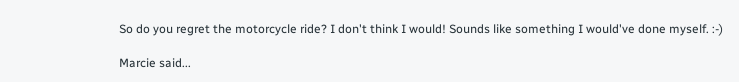So do you regret the motorcycle ride? I don't think I would! Sounds like something I would've done myself. :-)

Marcie said...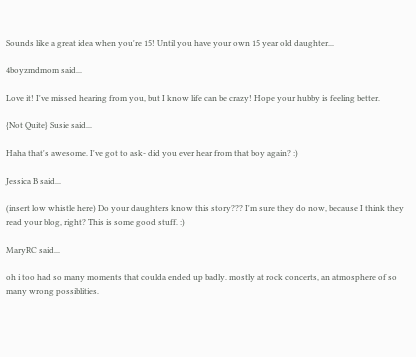Sounds like a great idea when you're 15! Until you have your own 15 year old daughter...

4boyzmdmom said...

Love it! I've missed hearing from you, but I know life can be crazy! Hope your hubby is feeling better.

{Not Quite} Susie said...

Haha that's awesome. I've got to ask- did you ever hear from that boy again? :)

Jessica B said...

(insert low whistle here) Do your daughters know this story??? I'm sure they do now, because I think they read your blog, right? This is some good stuff. :)

MaryRC said...

oh i too had so many moments that coulda ended up badly. mostly at rock concerts, an atmosphere of so many wrong possiblities.